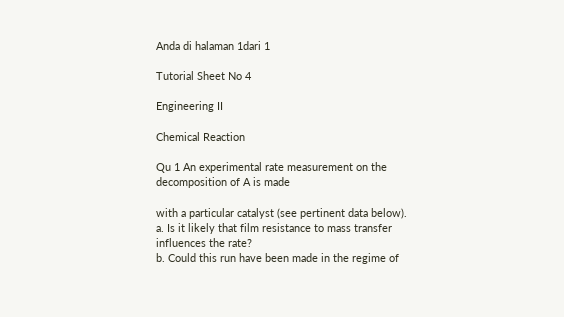Anda di halaman 1dari 1

Tutorial Sheet No 4

Engineering II

Chemical Reaction

Qu 1 An experimental rate measurement on the decomposition of A is made

with a particular catalyst (see pertinent data below).
a. Is it likely that film resistance to mass transfer influences the rate?
b. Could this run have been made in the regime of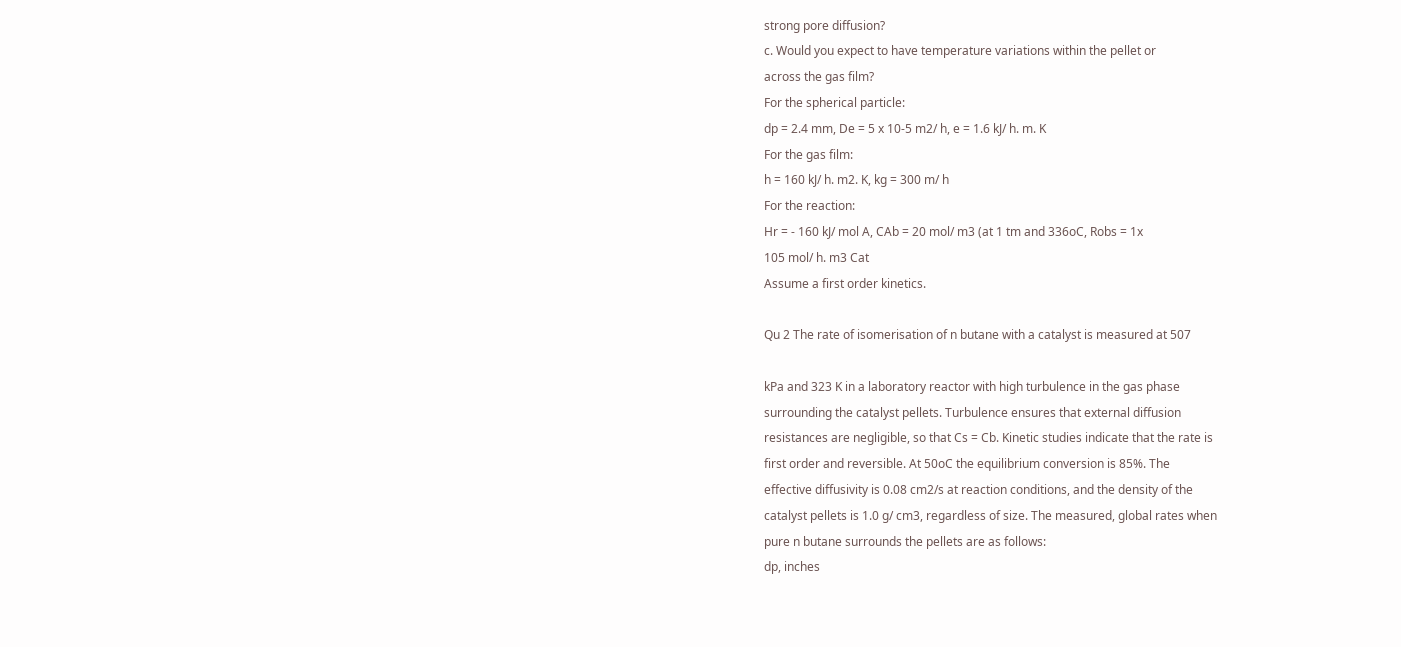strong pore diffusion?
c. Would you expect to have temperature variations within the pellet or
across the gas film?
For the spherical particle:
dp = 2.4 mm, De = 5 x 10-5 m2/ h, e = 1.6 kJ/ h. m. K
For the gas film:
h = 160 kJ/ h. m2. K, kg = 300 m/ h
For the reaction:
Hr = - 160 kJ/ mol A, CAb = 20 mol/ m3 (at 1 tm and 336oC, Robs = 1x
105 mol/ h. m3 Cat
Assume a first order kinetics.

Qu 2 The rate of isomerisation of n butane with a catalyst is measured at 507

kPa and 323 K in a laboratory reactor with high turbulence in the gas phase
surrounding the catalyst pellets. Turbulence ensures that external diffusion
resistances are negligible, so that Cs = Cb. Kinetic studies indicate that the rate is
first order and reversible. At 50oC the equilibrium conversion is 85%. The
effective diffusivity is 0.08 cm2/s at reaction conditions, and the density of the
catalyst pellets is 1.0 g/ cm3, regardless of size. The measured, global rates when
pure n butane surrounds the pellets are as follows:
dp, inches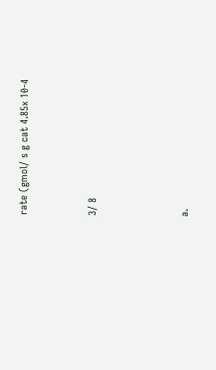rate (gmol/ s g cat 4.85x 10-4


3/ 8



a.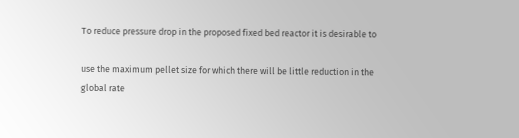To reduce pressure drop in the proposed fixed bed reactor it is desirable to

use the maximum pellet size for which there will be little reduction in the
global rate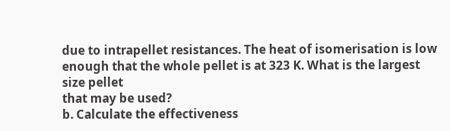due to intrapellet resistances. The heat of isomerisation is low
enough that the whole pellet is at 323 K. What is the largest size pellet
that may be used?
b. Calculate the effectiveness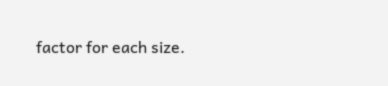factor for each size.